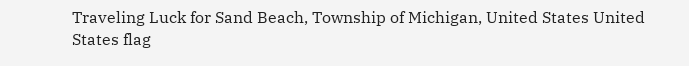Traveling Luck for Sand Beach, Township of Michigan, United States United States flag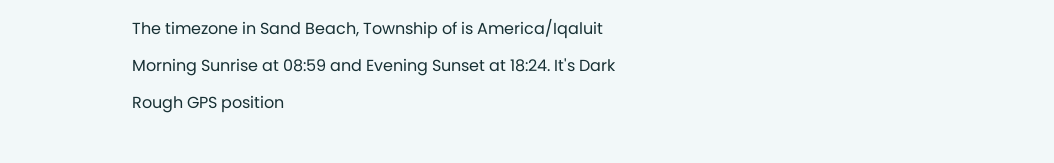The timezone in Sand Beach, Township of is America/Iqaluit
Morning Sunrise at 08:59 and Evening Sunset at 18:24. It's Dark
Rough GPS position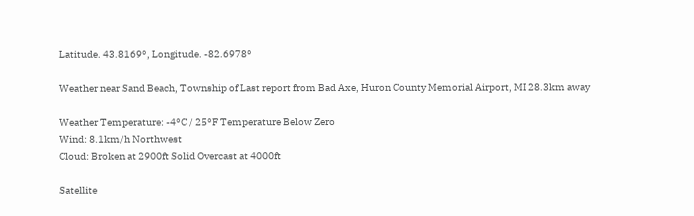Latitude. 43.8169°, Longitude. -82.6978°

Weather near Sand Beach, Township of Last report from Bad Axe, Huron County Memorial Airport, MI 28.3km away

Weather Temperature: -4°C / 25°F Temperature Below Zero
Wind: 8.1km/h Northwest
Cloud: Broken at 2900ft Solid Overcast at 4000ft

Satellite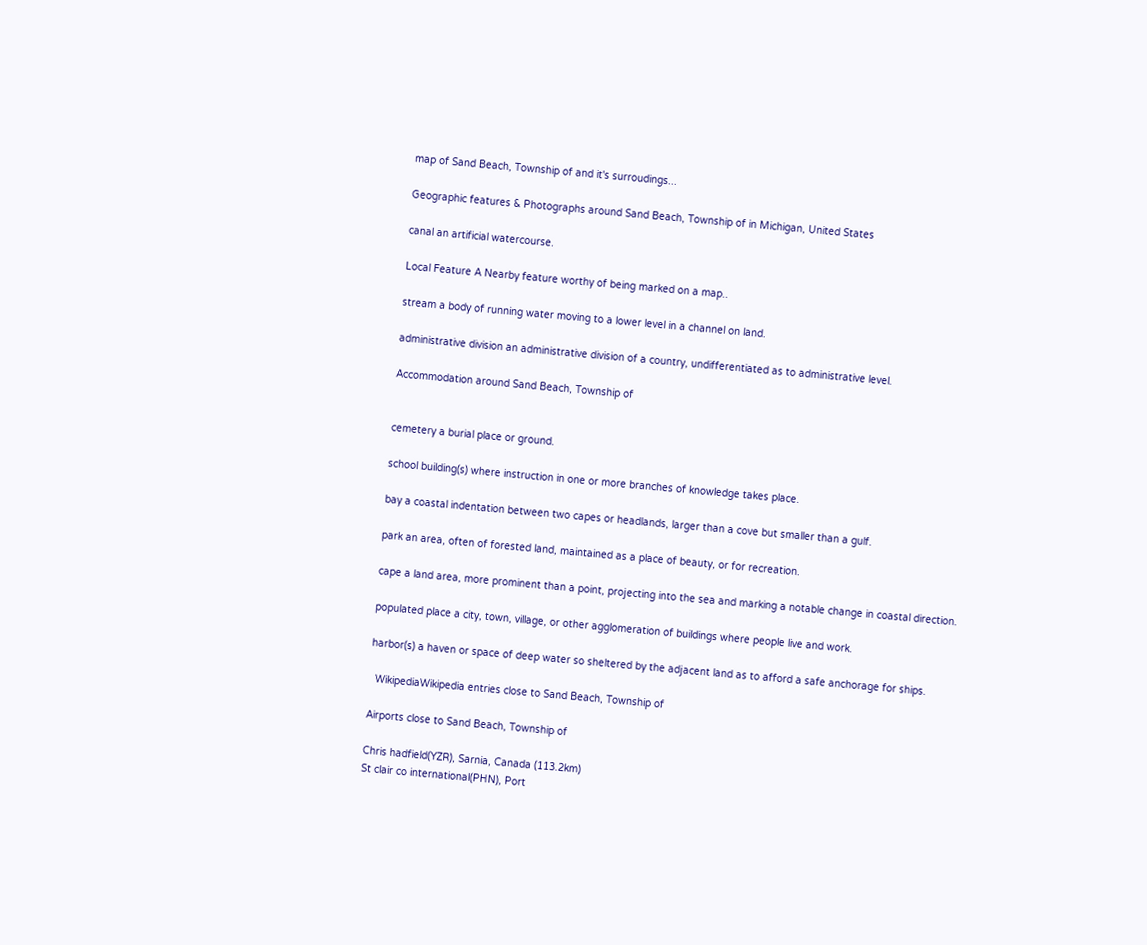map of Sand Beach, Township of and it's surroudings...

Geographic features & Photographs around Sand Beach, Township of in Michigan, United States

canal an artificial watercourse.

Local Feature A Nearby feature worthy of being marked on a map..

stream a body of running water moving to a lower level in a channel on land.

administrative division an administrative division of a country, undifferentiated as to administrative level.

Accommodation around Sand Beach, Township of


cemetery a burial place or ground.

school building(s) where instruction in one or more branches of knowledge takes place.

bay a coastal indentation between two capes or headlands, larger than a cove but smaller than a gulf.

park an area, often of forested land, maintained as a place of beauty, or for recreation.

cape a land area, more prominent than a point, projecting into the sea and marking a notable change in coastal direction.

populated place a city, town, village, or other agglomeration of buildings where people live and work.

harbor(s) a haven or space of deep water so sheltered by the adjacent land as to afford a safe anchorage for ships.

  WikipediaWikipedia entries close to Sand Beach, Township of

Airports close to Sand Beach, Township of

Chris hadfield(YZR), Sarnia, Canada (113.2km)
St clair co international(PHN), Port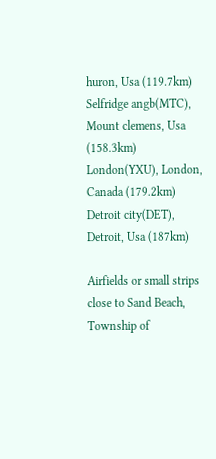huron, Usa (119.7km)
Selfridge angb(MTC), Mount clemens, Usa (158.3km)
London(YXU), London, Canada (179.2km)
Detroit city(DET), Detroit, Usa (187km)

Airfields or small strips close to Sand Beach, Township of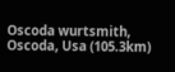Oscoda wurtsmith, Oscoda, Usa (105.3km)